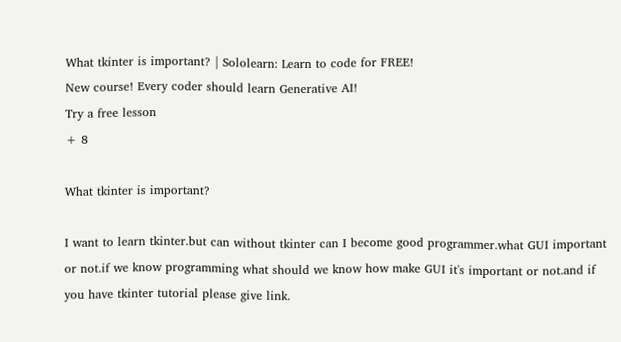What tkinter is important? | Sololearn: Learn to code for FREE!
New course! Every coder should learn Generative AI!
Try a free lesson
+ 8

What tkinter is important?

I want to learn tkinter.but can without tkinter can I become good programmer.what GUI important or not.if we know programming what should we know how make GUI it's important or not.and if you have tkinter tutorial please give link.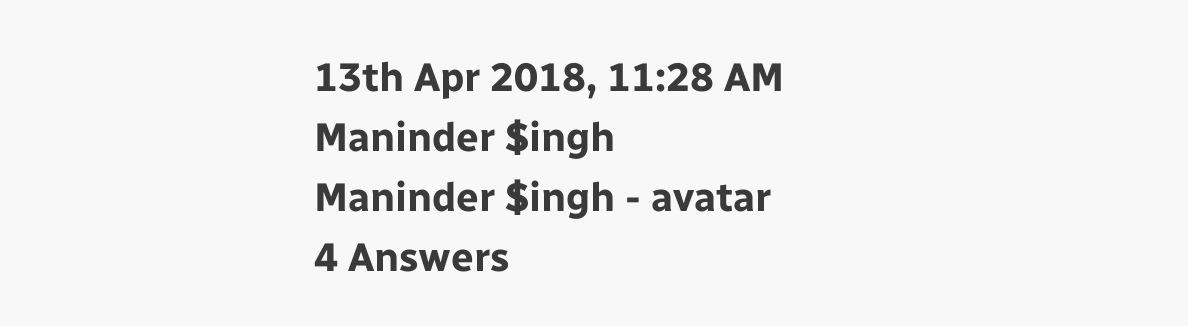13th Apr 2018, 11:28 AM
Maninder $ingh
Maninder $ingh - avatar
4 Answers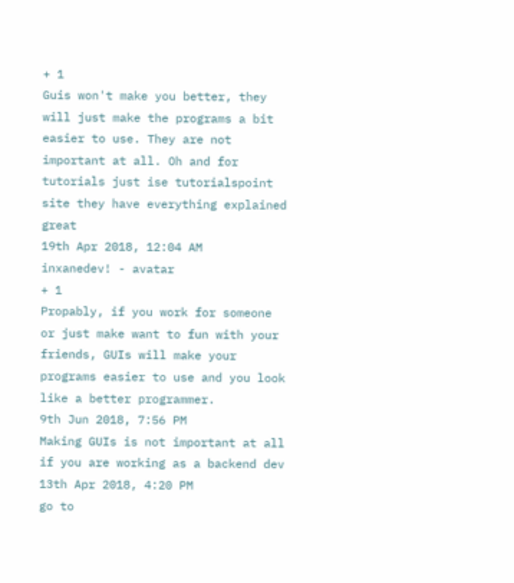+ 1
Guis won't make you better, they will just make the programs a bit easier to use. They are not important at all. Oh and for tutorials just ise tutorialspoint site they have everything explained great
19th Apr 2018, 12:04 AM
inxanedev! - avatar
+ 1
Propably, if you work for someone or just make want to fun with your friends, GUIs will make your programs easier to use and you look like a better programmer.
9th Jun 2018, 7:56 PM
Making GUIs is not important at all if you are working as a backend dev
13th Apr 2018, 4:20 PM
go to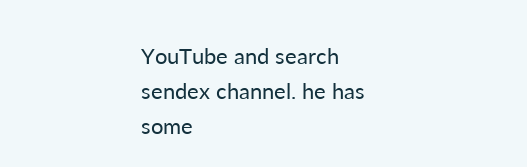YouTube and search sendex channel. he has some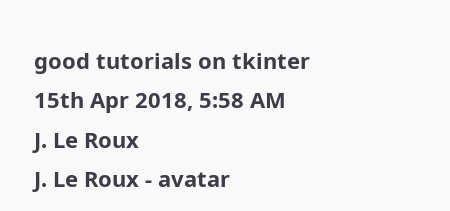good tutorials on tkinter
15th Apr 2018, 5:58 AM
J. Le Roux
J. Le Roux - avatar